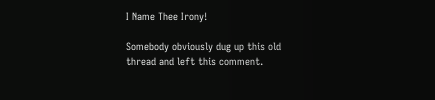I Name Thee Irony!

Somebody obviously dug up this old thread and left this comment.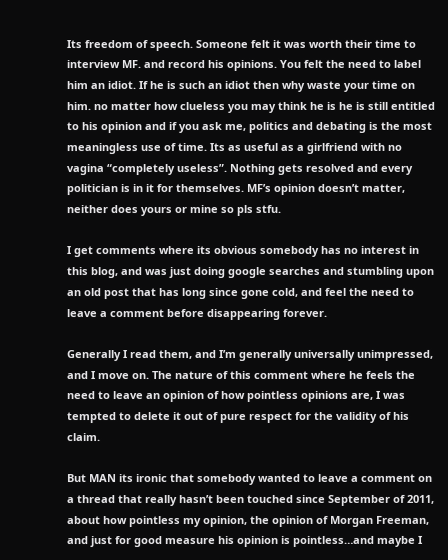Its freedom of speech. Someone felt it was worth their time to interview MF. and record his opinions. You felt the need to label him an idiot. If he is such an idiot then why waste your time on him. no matter how clueless you may think he is he is still entitled to his opinion and if you ask me, politics and debating is the most meaningless use of time. Its as useful as a girlfriend with no vagina “completely useless”. Nothing gets resolved and every politician is in it for themselves. MF’s opinion doesn’t matter, neither does yours or mine so pls stfu.

I get comments where its obvious somebody has no interest in this blog, and was just doing google searches and stumbling upon an old post that has long since gone cold, and feel the need to leave a comment before disappearing forever.

Generally I read them, and I’m generally universally unimpressed, and I move on. The nature of this comment where he feels the need to leave an opinion of how pointless opinions are, I was tempted to delete it out of pure respect for the validity of his claim.

But MAN its ironic that somebody wanted to leave a comment on a thread that really hasn’t been touched since September of 2011, about how pointless my opinion, the opinion of Morgan Freeman, and just for good measure his opinion is pointless…and maybe I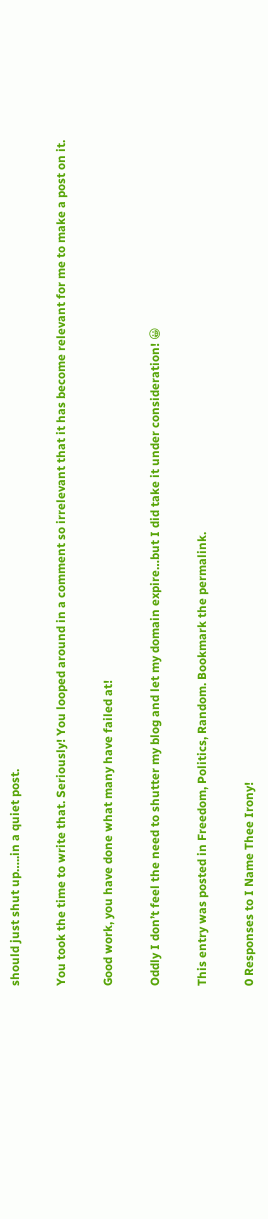should just shut up…..in a quiet post.

You took the time to write that. Seriously! You looped around in a comment so irrelevant that it has become relevant for me to make a post on it.

Good work, you have done what many have failed at!

Oddly I don’t feel the need to shutter my blog and let my domain expire…but I did take it under consideration! 😀

This entry was posted in Freedom, Politics, Random. Bookmark the permalink.

0 Responses to I Name Thee Irony!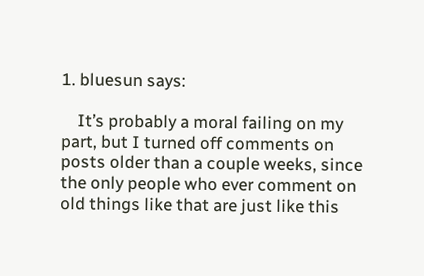1. bluesun says:

    It’s probably a moral failing on my part, but I turned off comments on posts older than a couple weeks, since the only people who ever comment on old things like that are just like this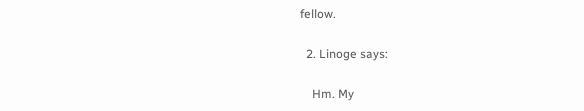fellow.

  2. Linoge says:

    Hm. My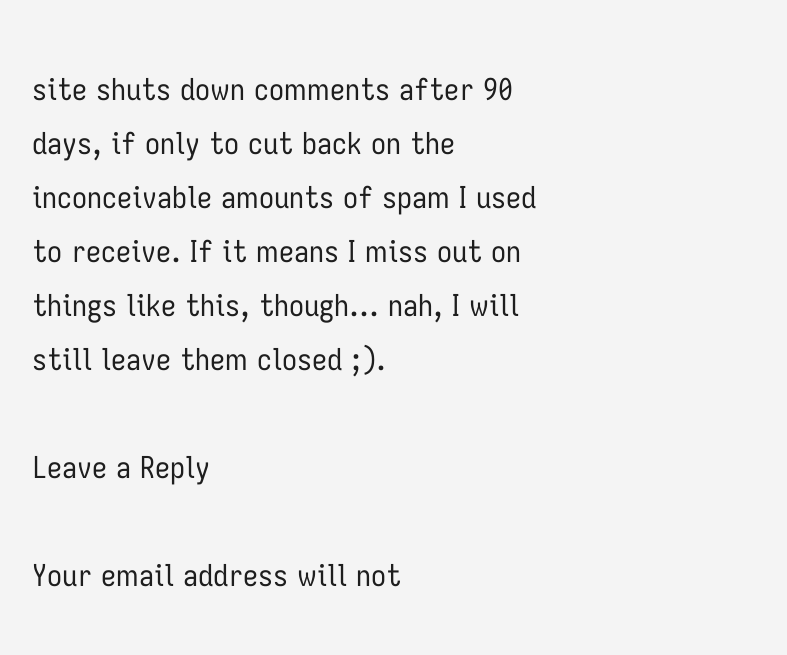site shuts down comments after 90 days, if only to cut back on the inconceivable amounts of spam I used to receive. If it means I miss out on things like this, though… nah, I will still leave them closed ;).

Leave a Reply

Your email address will not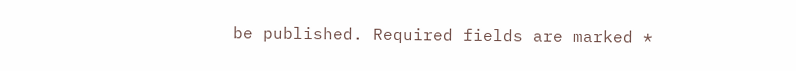be published. Required fields are marked *